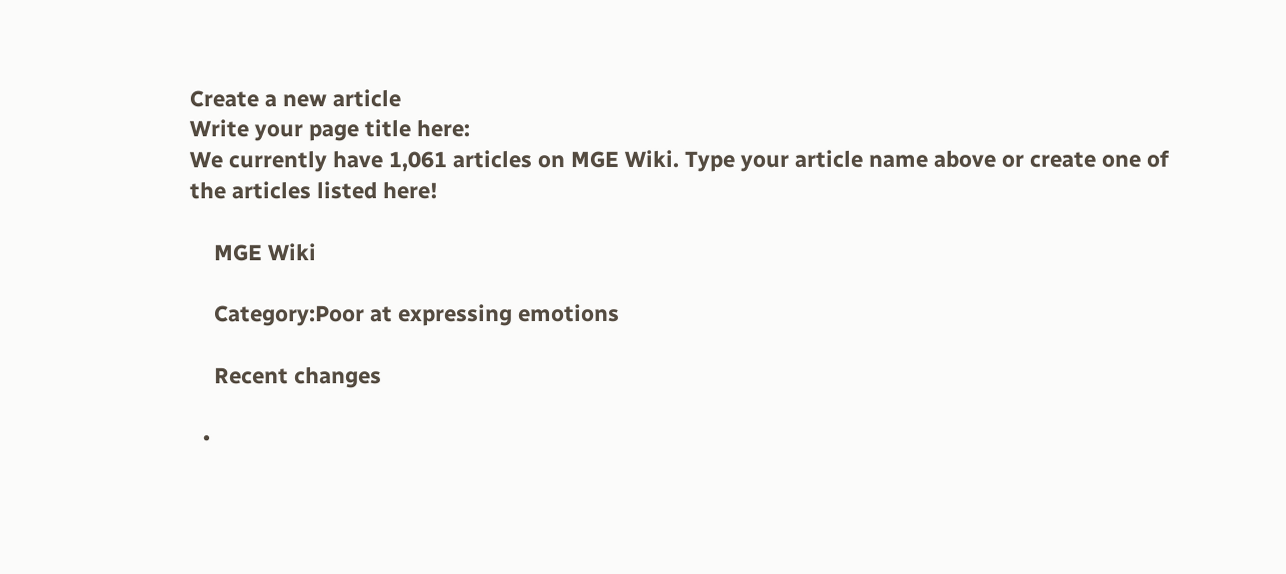Create a new article
Write your page title here:
We currently have 1,061 articles on MGE Wiki. Type your article name above or create one of the articles listed here!

    MGE Wiki

    Category:Poor at expressing emotions

    Recent changes

  •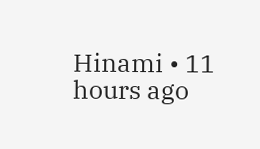Hinami • 11 hours ago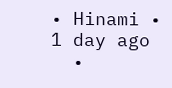• Hinami • 1 day ago
  •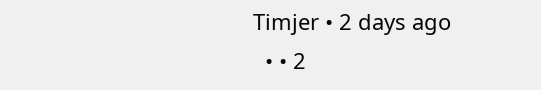Timjer • 2 days ago
  • • 2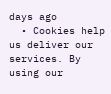days ago
  • Cookies help us deliver our services. By using our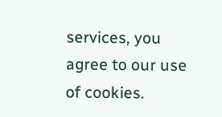services, you agree to our use of cookies.